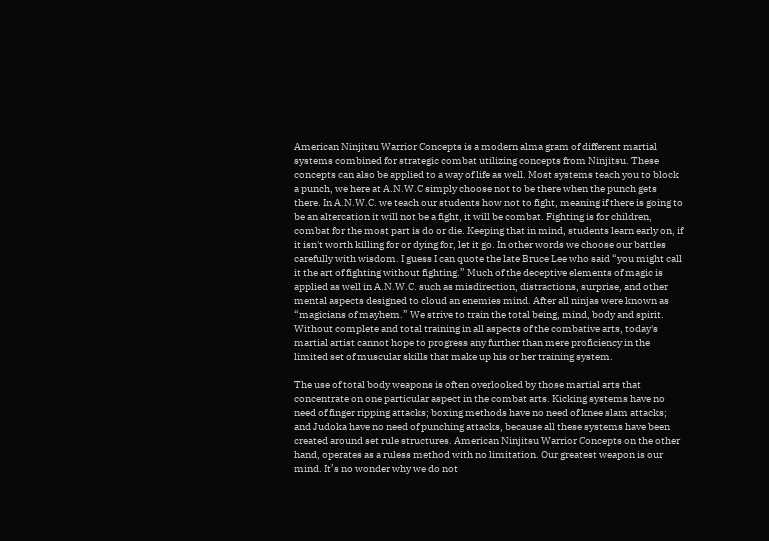American Ninjitsu Warrior Concepts is a modern alma gram of different martial systems combined for strategic combat utilizing concepts from Ninjitsu. These concepts can also be applied to a way of life as well. Most systems teach you to block a punch, we here at A.N.W.C simply choose not to be there when the punch gets there. In A.N.W.C. we teach our students how not to fight, meaning if there is going to be an altercation it will not be a fight, it will be combat. Fighting is for children, combat for the most part is do or die. Keeping that in mind, students learn early on, if it isn't worth killing for or dying for, let it go. In other words we choose our battles carefully with wisdom. I guess I can quote the late Bruce Lee who said “you might call it the art of fighting without fighting.” Much of the deceptive elements of magic is applied as well in A.N.W.C. such as misdirection, distractions, surprise, and other mental aspects designed to cloud an enemies mind. After all ninjas were known as “magicians of mayhem.” We strive to train the total being, mind, body and spirit. Without complete and total training in all aspects of the combative arts, today's martial artist cannot hope to progress any further than mere proficiency in the limited set of muscular skills that make up his or her training system.

The use of total body weapons is often overlooked by those martial arts that concentrate on one particular aspect in the combat arts. Kicking systems have no need of finger ripping attacks; boxing methods have no need of knee slam attacks; and Judoka have no need of punching attacks, because all these systems have been created around set rule structures. American Ninjitsu Warrior Concepts on the other hand, operates as a ruless method with no limitation. Our greatest weapon is our mind. It’s no wonder why we do not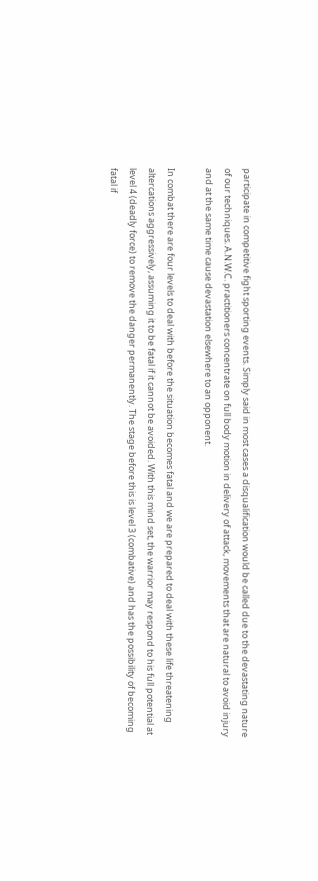participate in competitive fight sporting events. Simply said in most cases a disqualification would be called due to the devastating nature of our techniques. A.N.W.C. practitioners concentrate on full body motion in delivery of attack, movements that are natural to avoid injury and at the same time cause devastation elsewhere to an opponent.

In combat there are four levels to deal with before the situation becomes fatal and we are prepared to deal with these life threatening altercations aggressively, assuming it to be fatal if it cannot be avoided. With this mind set, the warrior may respond to his full potential at level 4 (deadly force) to remove the danger permanently. The stage before this is level 3 (combative) and has the possibility of becoming fatal if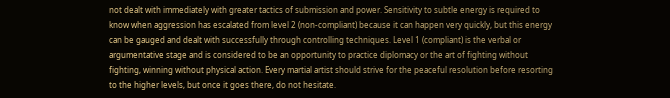not dealt with immediately with greater tactics of submission and power. Sensitivity to subtle energy is required to know when aggression has escalated from level 2 (non-compliant) because it can happen very quickly, but this energy can be gauged and dealt with successfully through controlling techniques. Level 1 (compliant) is the verbal or argumentative stage and is considered to be an opportunity to practice diplomacy or the art of fighting without fighting, winning without physical action. Every martial artist should strive for the peaceful resolution before resorting to the higher levels, but once it goes there, do not hesitate.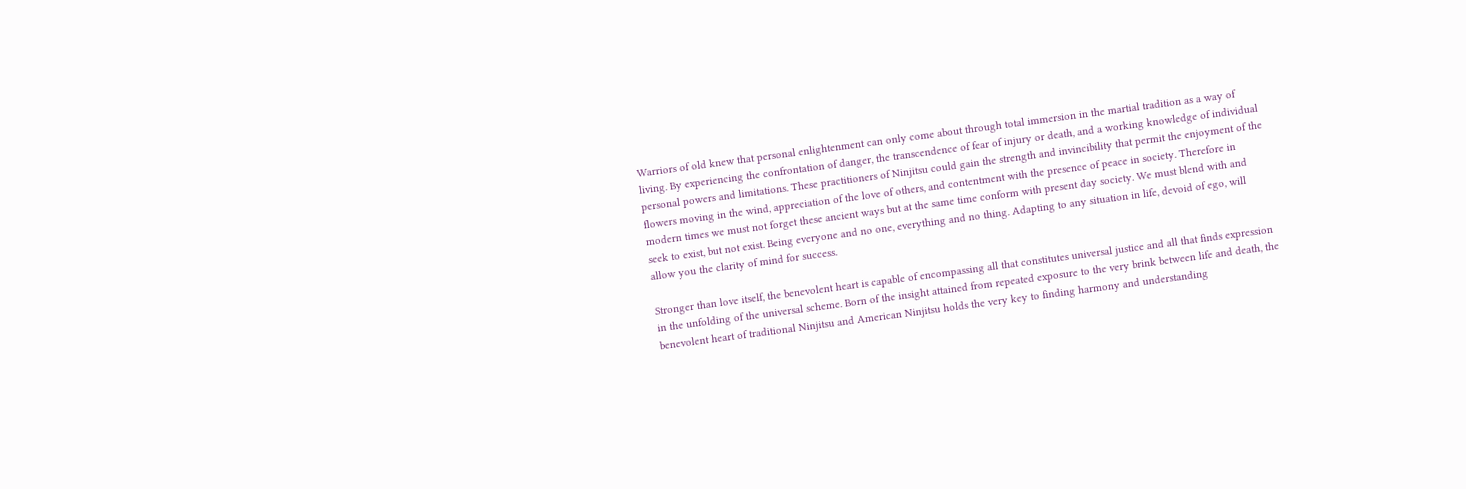Warriors of old knew that personal enlightenment can only come about through total immersion in the martial tradition as a way of living. By experiencing the confrontation of danger, the transcendence of fear of injury or death, and a working knowledge of individual personal powers and limitations. These practitioners of Ninjitsu could gain the strength and invincibility that permit the enjoyment of the flowers moving in the wind, appreciation of the love of others, and contentment with the presence of peace in society. Therefore in modern times we must not forget these ancient ways but at the same time conform with present day society. We must blend with and seek to exist, but not exist. Being everyone and no one, everything and no thing. Adapting to any situation in life, devoid of ego, will allow you the clarity of mind for success.

Stronger than love itself, the benevolent heart is capable of encompassing all that constitutes universal justice and all that finds expression in the unfolding of the universal scheme. Born of the insight attained from repeated exposure to the very brink between life and death, the benevolent heart of traditional Ninjitsu and American Ninjitsu holds the very key to finding harmony and understanding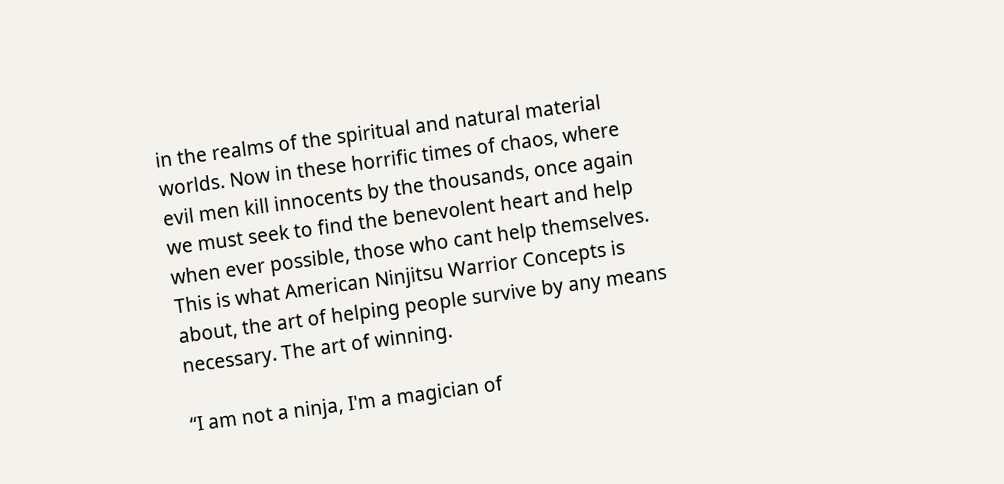in the realms of the spiritual and natural material worlds. Now in these horrific times of chaos, where evil men kill innocents by the thousands, once again we must seek to find the benevolent heart and help when ever possible, those who cant help themselves. This is what American Ninjitsu Warrior Concepts is about, the art of helping people survive by any means necessary. The art of winning.

“I am not a ninja, I'm a magician of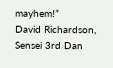mayhem!”
David Richardson, Sensei 3rd Dan